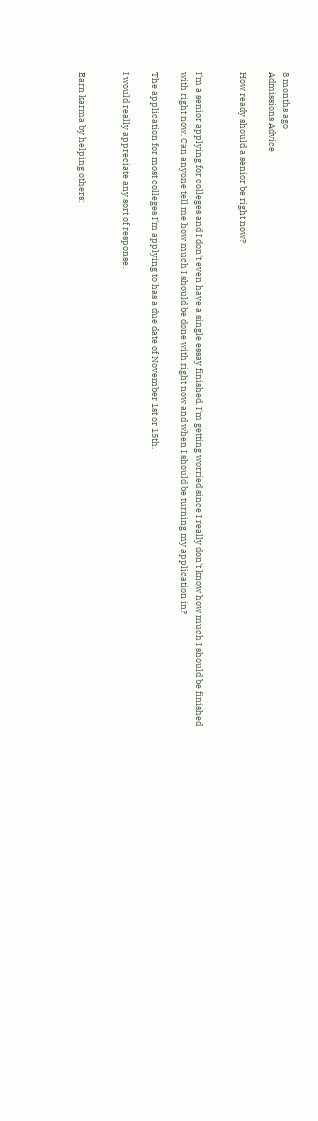8 months ago
Admissions Advice

How ready should a senior be right now?


I'm a senior applying for colleges and I don't even have a single essay finished. I'm getting worried since I really don't know how much I should be finished with right now. Can anyone tell me how much I should be done with right now and when I should be turning my application in?

The application for most colleges I'm applying to has a due date of November 1st or 15th.

I would really appreciate any sort of response.


Earn karma by helping others: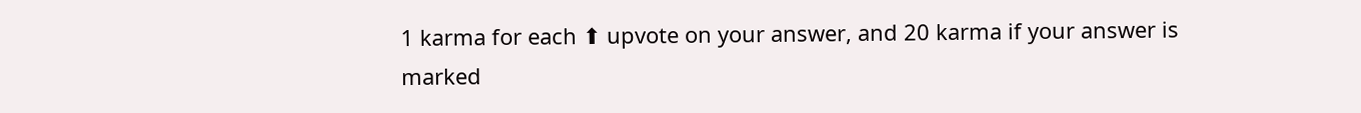1 karma for each ⬆ upvote on your answer, and 20 karma if your answer is marked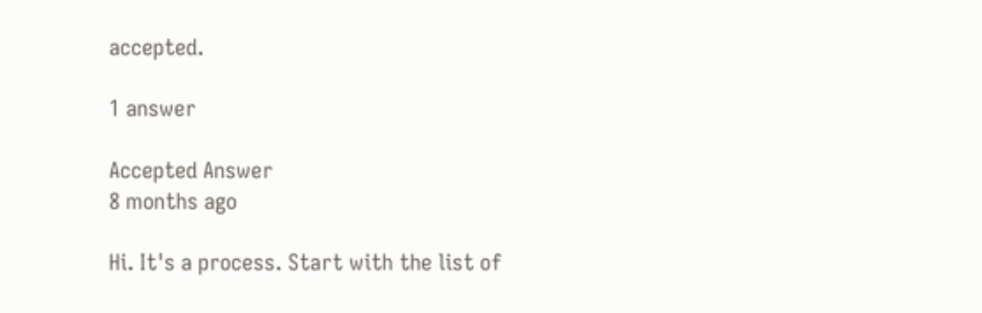accepted.

1 answer

Accepted Answer
8 months ago

Hi. It's a process. Start with the list of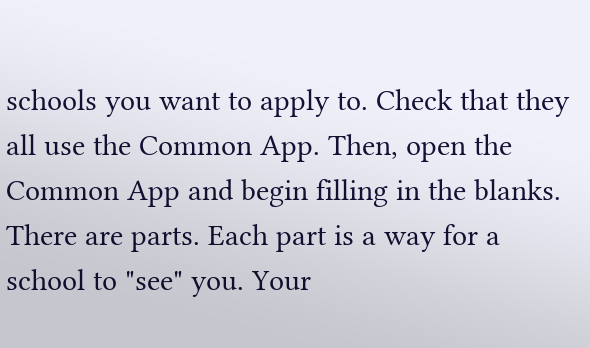schools you want to apply to. Check that they all use the Common App. Then, open the Common App and begin filling in the blanks. There are parts. Each part is a way for a school to "see" you. Your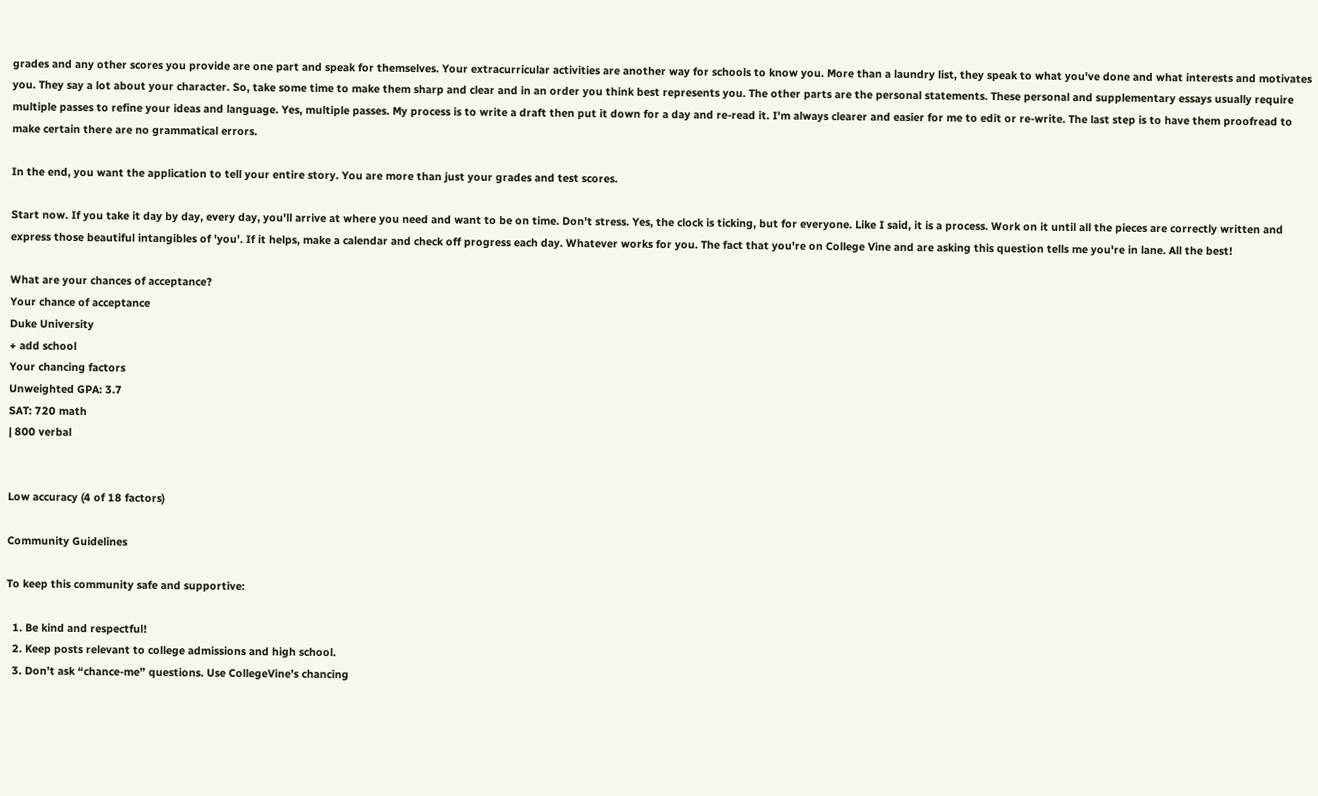grades and any other scores you provide are one part and speak for themselves. Your extracurricular activities are another way for schools to know you. More than a laundry list, they speak to what you've done and what interests and motivates you. They say a lot about your character. So, take some time to make them sharp and clear and in an order you think best represents you. The other parts are the personal statements. These personal and supplementary essays usually require multiple passes to refine your ideas and language. Yes, multiple passes. My process is to write a draft then put it down for a day and re-read it. I'm always clearer and easier for me to edit or re-write. The last step is to have them proofread to make certain there are no grammatical errors.

In the end, you want the application to tell your entire story. You are more than just your grades and test scores.

Start now. If you take it day by day, every day, you'll arrive at where you need and want to be on time. Don't stress. Yes, the clock is ticking, but for everyone. Like I said, it is a process. Work on it until all the pieces are correctly written and express those beautiful intangibles of 'you'. If it helps, make a calendar and check off progress each day. Whatever works for you. The fact that you're on College Vine and are asking this question tells me you're in lane. All the best!

What are your chances of acceptance?
Your chance of acceptance
Duke University
+ add school
Your chancing factors
Unweighted GPA: 3.7
SAT: 720 math
| 800 verbal


Low accuracy (4 of 18 factors)

Community Guidelines

To keep this community safe and supportive:

  1. Be kind and respectful!
  2. Keep posts relevant to college admissions and high school.
  3. Don’t ask “chance-me” questions. Use CollegeVine’s chancing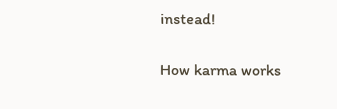instead!

How karma works